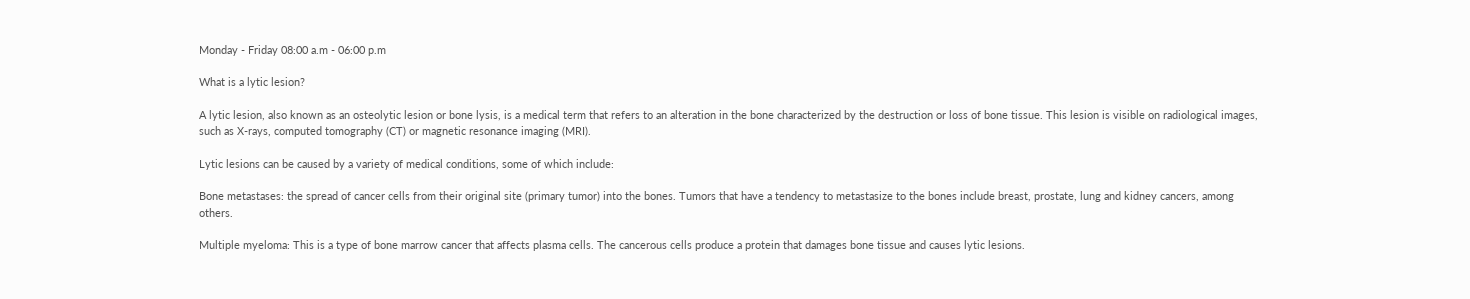Monday - Friday 08:00 a.m - 06:00 p.m

What is a lytic lesion?

A lytic lesion, also known as an osteolytic lesion or bone lysis, is a medical term that refers to an alteration in the bone characterized by the destruction or loss of bone tissue. This lesion is visible on radiological images, such as X-rays, computed tomography (CT) or magnetic resonance imaging (MRI).

Lytic lesions can be caused by a variety of medical conditions, some of which include:

Bone metastases: the spread of cancer cells from their original site (primary tumor) into the bones. Tumors that have a tendency to metastasize to the bones include breast, prostate, lung and kidney cancers, among others.

Multiple myeloma: This is a type of bone marrow cancer that affects plasma cells. The cancerous cells produce a protein that damages bone tissue and causes lytic lesions.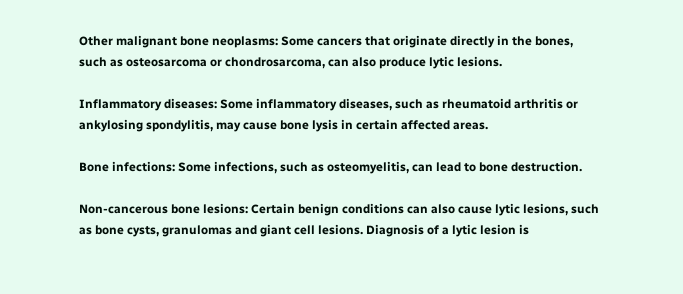Other malignant bone neoplasms: Some cancers that originate directly in the bones, such as osteosarcoma or chondrosarcoma, can also produce lytic lesions.

Inflammatory diseases: Some inflammatory diseases, such as rheumatoid arthritis or ankylosing spondylitis, may cause bone lysis in certain affected areas.

Bone infections: Some infections, such as osteomyelitis, can lead to bone destruction.

Non-cancerous bone lesions: Certain benign conditions can also cause lytic lesions, such as bone cysts, granulomas and giant cell lesions. Diagnosis of a lytic lesion is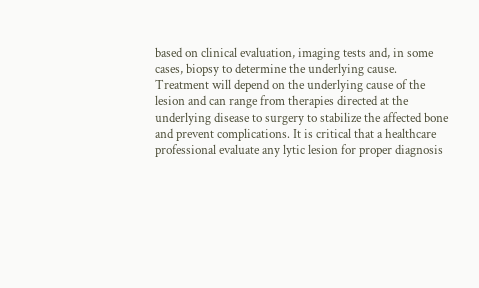based on clinical evaluation, imaging tests and, in some cases, biopsy to determine the underlying cause. Treatment will depend on the underlying cause of the lesion and can range from therapies directed at the underlying disease to surgery to stabilize the affected bone and prevent complications. It is critical that a healthcare professional evaluate any lytic lesion for proper diagnosis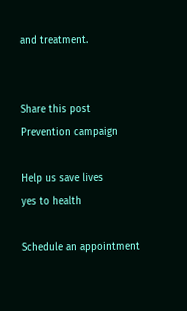and treatment.


Share this post
Prevention campaign

Help us save lives
yes to health

Schedule an appointment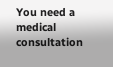You need a medical
consultation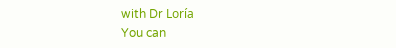with Dr Loría
You can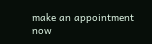make an appointment now